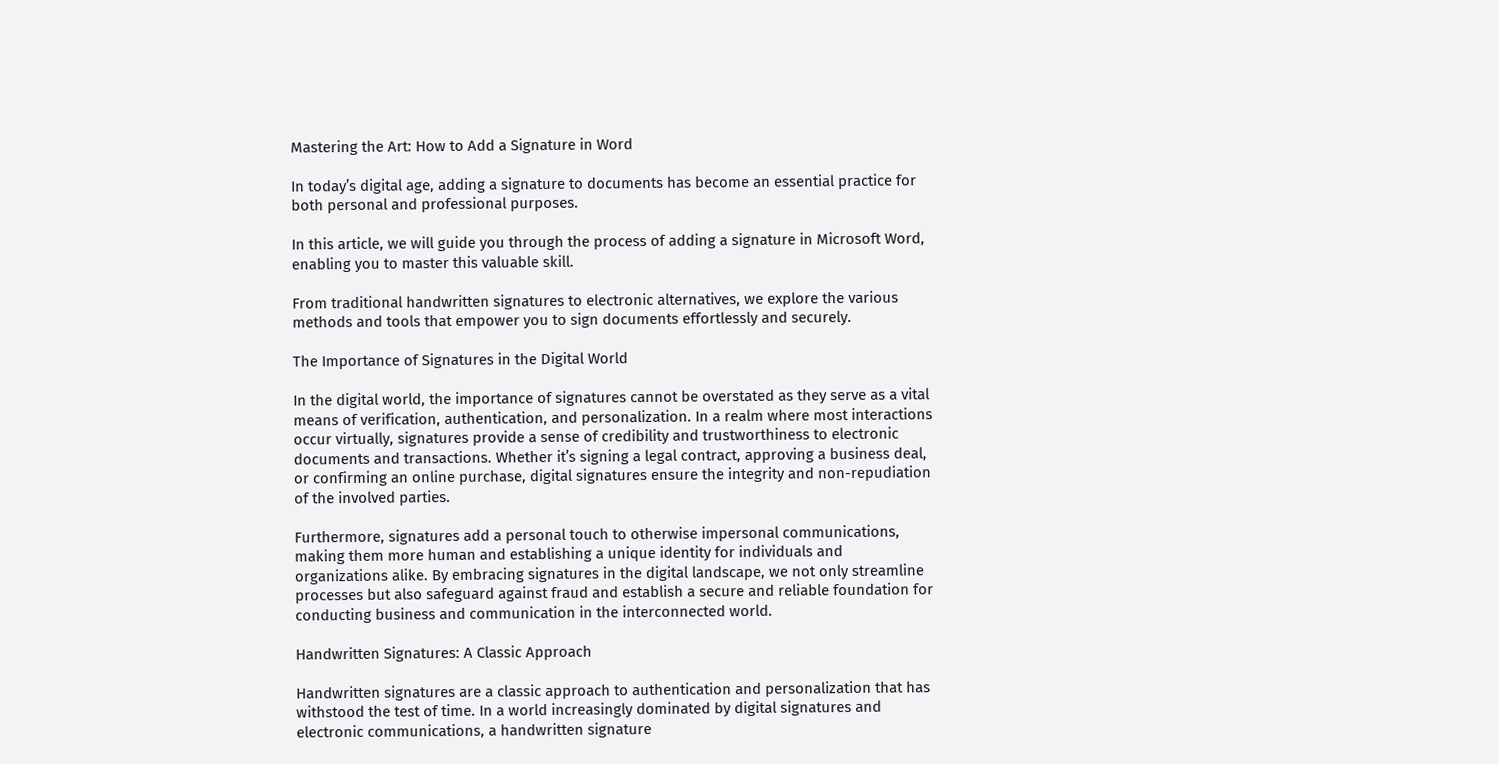Mastering the Art: How to Add a Signature in Word

In today’s digital age, adding a signature to documents has become an essential practice for both personal and professional purposes.

In this article, we will guide you through the process of adding a signature in Microsoft Word, enabling you to master this valuable skill.

From traditional handwritten signatures to electronic alternatives, we explore the various methods and tools that empower you to sign documents effortlessly and securely.

The Importance of Signatures in the Digital World

In the digital world, the importance of signatures cannot be overstated as they serve as a vital means of verification, authentication, and personalization. In a realm where most interactions occur virtually, signatures provide a sense of credibility and trustworthiness to electronic documents and transactions. Whether it’s signing a legal contract, approving a business deal, or confirming an online purchase, digital signatures ensure the integrity and non-repudiation of the involved parties.

Furthermore, signatures add a personal touch to otherwise impersonal communications, making them more human and establishing a unique identity for individuals and organizations alike. By embracing signatures in the digital landscape, we not only streamline processes but also safeguard against fraud and establish a secure and reliable foundation for conducting business and communication in the interconnected world.

Handwritten Signatures: A Classic Approach

Handwritten signatures are a classic approach to authentication and personalization that has withstood the test of time. In a world increasingly dominated by digital signatures and electronic communications, a handwritten signature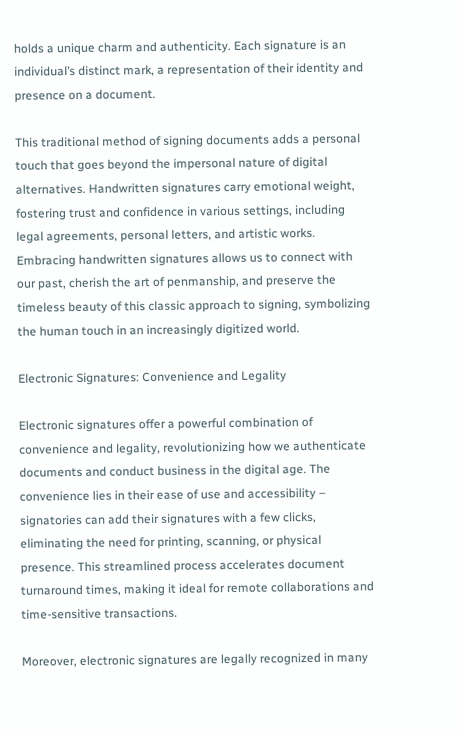holds a unique charm and authenticity. Each signature is an individual’s distinct mark, a representation of their identity and presence on a document.

This traditional method of signing documents adds a personal touch that goes beyond the impersonal nature of digital alternatives. Handwritten signatures carry emotional weight, fostering trust and confidence in various settings, including legal agreements, personal letters, and artistic works. Embracing handwritten signatures allows us to connect with our past, cherish the art of penmanship, and preserve the timeless beauty of this classic approach to signing, symbolizing the human touch in an increasingly digitized world.

Electronic Signatures: Convenience and Legality

Electronic signatures offer a powerful combination of convenience and legality, revolutionizing how we authenticate documents and conduct business in the digital age. The convenience lies in their ease of use and accessibility – signatories can add their signatures with a few clicks, eliminating the need for printing, scanning, or physical presence. This streamlined process accelerates document turnaround times, making it ideal for remote collaborations and time-sensitive transactions.

Moreover, electronic signatures are legally recognized in many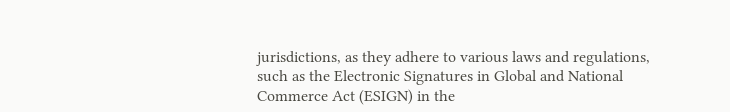jurisdictions, as they adhere to various laws and regulations, such as the Electronic Signatures in Global and National Commerce Act (ESIGN) in the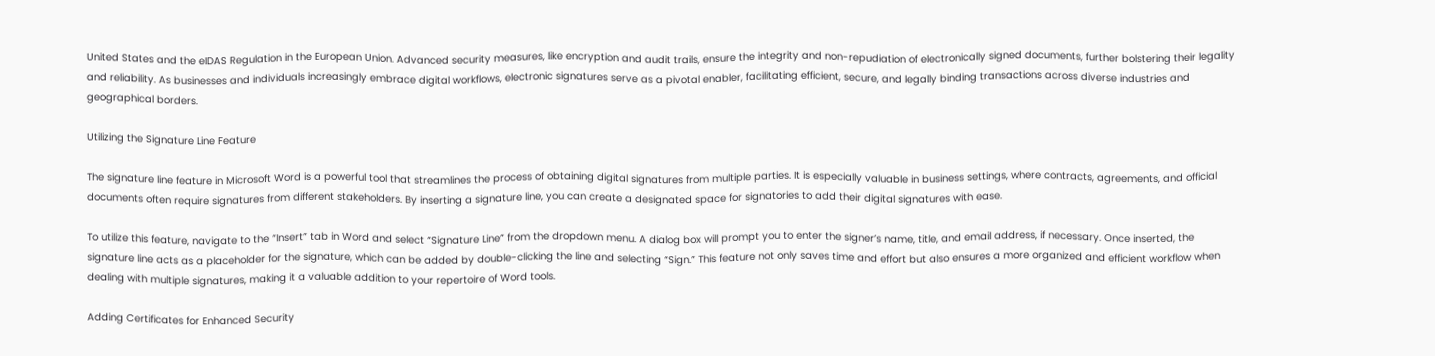United States and the eIDAS Regulation in the European Union. Advanced security measures, like encryption and audit trails, ensure the integrity and non-repudiation of electronically signed documents, further bolstering their legality and reliability. As businesses and individuals increasingly embrace digital workflows, electronic signatures serve as a pivotal enabler, facilitating efficient, secure, and legally binding transactions across diverse industries and geographical borders.

Utilizing the Signature Line Feature

The signature line feature in Microsoft Word is a powerful tool that streamlines the process of obtaining digital signatures from multiple parties. It is especially valuable in business settings, where contracts, agreements, and official documents often require signatures from different stakeholders. By inserting a signature line, you can create a designated space for signatories to add their digital signatures with ease.

To utilize this feature, navigate to the “Insert” tab in Word and select “Signature Line” from the dropdown menu. A dialog box will prompt you to enter the signer’s name, title, and email address, if necessary. Once inserted, the signature line acts as a placeholder for the signature, which can be added by double-clicking the line and selecting “Sign.” This feature not only saves time and effort but also ensures a more organized and efficient workflow when dealing with multiple signatures, making it a valuable addition to your repertoire of Word tools.

Adding Certificates for Enhanced Security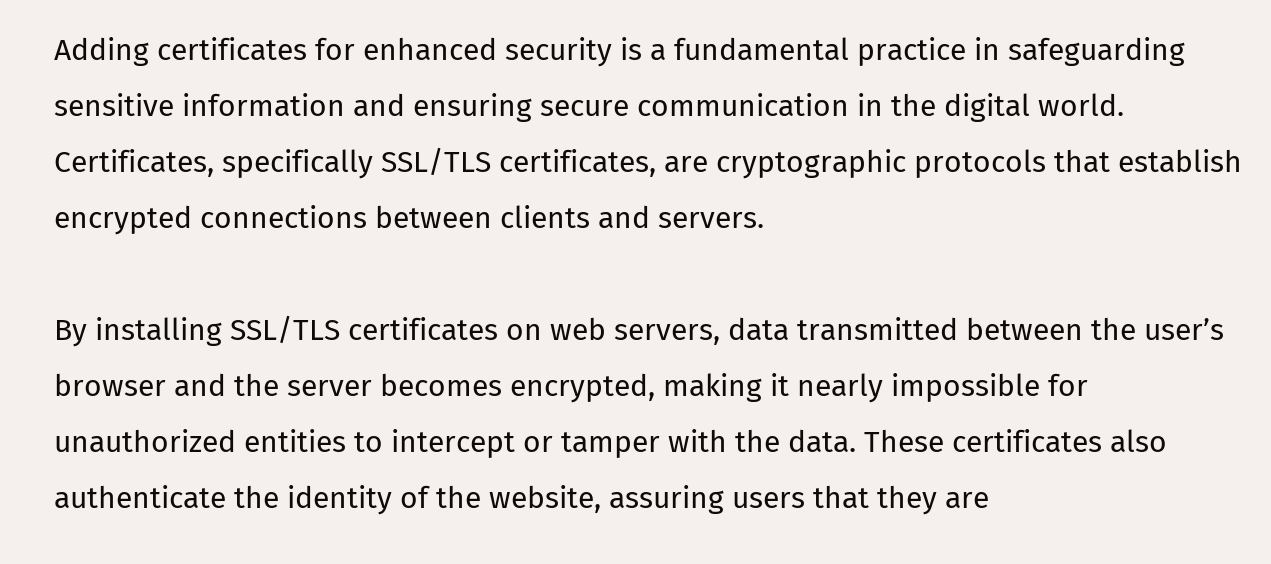Adding certificates for enhanced security is a fundamental practice in safeguarding sensitive information and ensuring secure communication in the digital world. Certificates, specifically SSL/TLS certificates, are cryptographic protocols that establish encrypted connections between clients and servers.

By installing SSL/TLS certificates on web servers, data transmitted between the user’s browser and the server becomes encrypted, making it nearly impossible for unauthorized entities to intercept or tamper with the data. These certificates also authenticate the identity of the website, assuring users that they are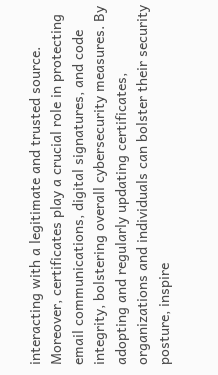interacting with a legitimate and trusted source. Moreover, certificates play a crucial role in protecting email communications, digital signatures, and code integrity, bolstering overall cybersecurity measures. By adopting and regularly updating certificates, organizations and individuals can bolster their security posture, inspire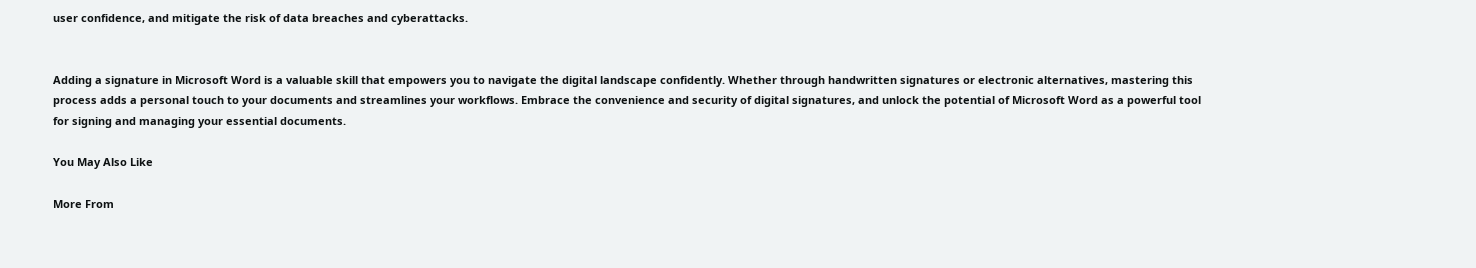user confidence, and mitigate the risk of data breaches and cyberattacks.


Adding a signature in Microsoft Word is a valuable skill that empowers you to navigate the digital landscape confidently. Whether through handwritten signatures or electronic alternatives, mastering this process adds a personal touch to your documents and streamlines your workflows. Embrace the convenience and security of digital signatures, and unlock the potential of Microsoft Word as a powerful tool for signing and managing your essential documents.

You May Also Like

More From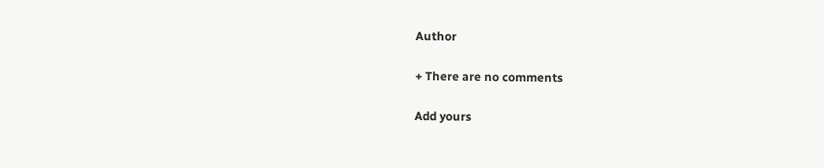Author

+ There are no comments

Add yours